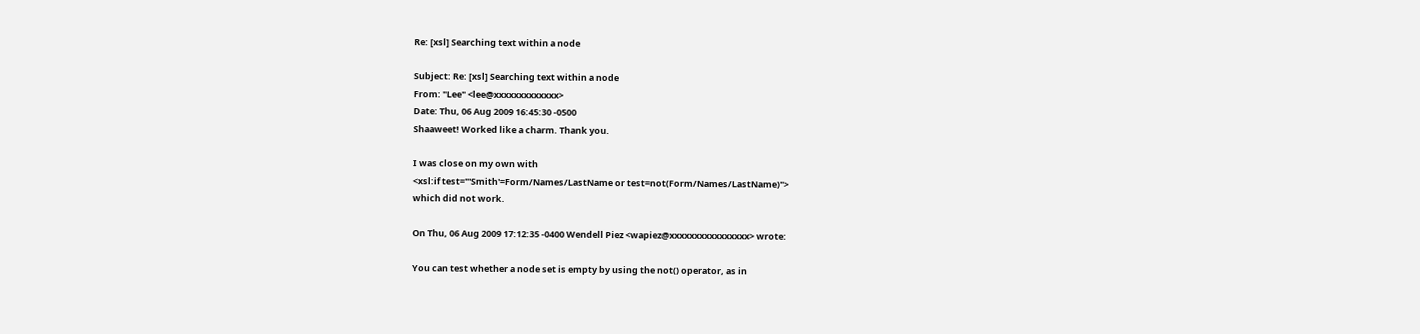Re: [xsl] Searching text within a node

Subject: Re: [xsl] Searching text within a node
From: "Lee" <lee@xxxxxxxxxxxxx>
Date: Thu, 06 Aug 2009 16:45:30 -0500
Shaaweet! Worked like a charm. Thank you.

I was close on my own with
<xsl:if test="'Smith'=Form/Names/LastName or test=not(Form/Names/LastName)">
which did not work.

On Thu, 06 Aug 2009 17:12:35 -0400 Wendell Piez <wapiez@xxxxxxxxxxxxxxxx> wrote:

You can test whether a node set is empty by using the not() operator, as in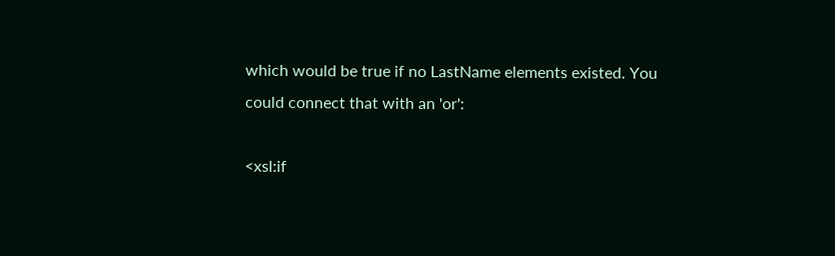which would be true if no LastName elements existed. You could connect that with an 'or':

<xsl:if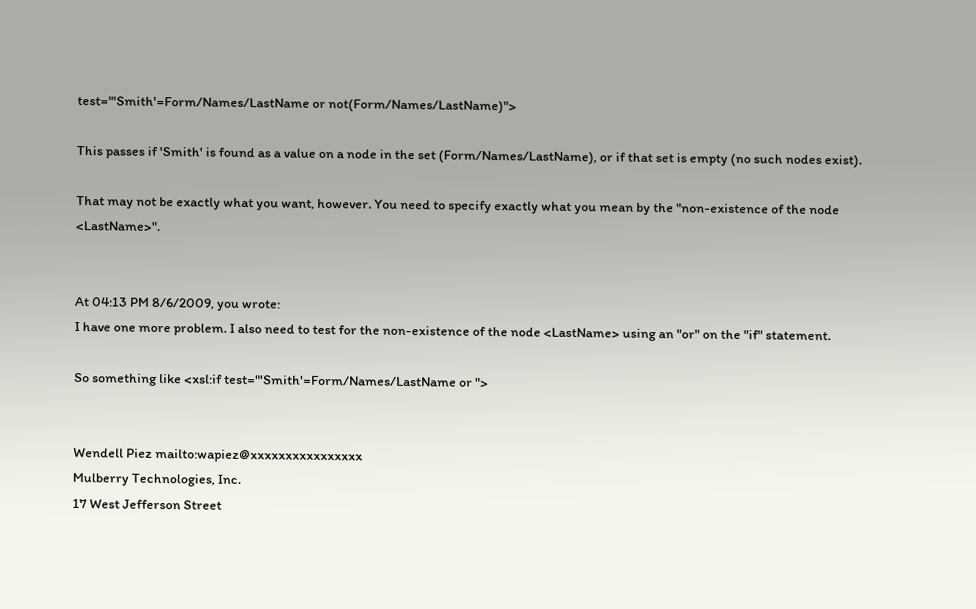test="'Smith'=Form/Names/LastName or not(Form/Names/LastName)">

This passes if 'Smith' is found as a value on a node in the set (Form/Names/LastName), or if that set is empty (no such nodes exist).

That may not be exactly what you want, however. You need to specify exactly what you mean by the "non-existence of the node <LastName>".


At 04:13 PM 8/6/2009, you wrote:
I have one more problem. I also need to test for the non-existence of the node <LastName> using an "or" on the "if" statement.

So something like <xsl:if test="'Smith'=Form/Names/LastName or ">


Wendell Piez mailto:wapiez@xxxxxxxxxxxxxxxx
Mulberry Technologies, Inc.
17 West Jefferson Street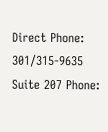Direct Phone: 301/315-9635
Suite 207 Phone: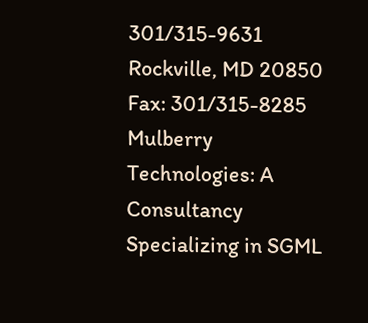301/315-9631
Rockville, MD 20850 Fax: 301/315-8285
Mulberry Technologies: A Consultancy Specializing in SGML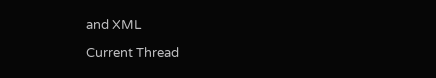and XML

Current Thread